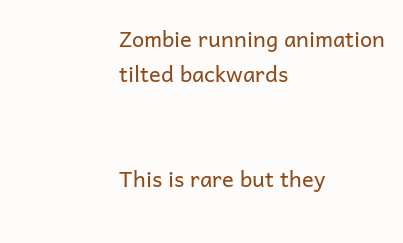Zombie running animation tilted backwards


This is rare but they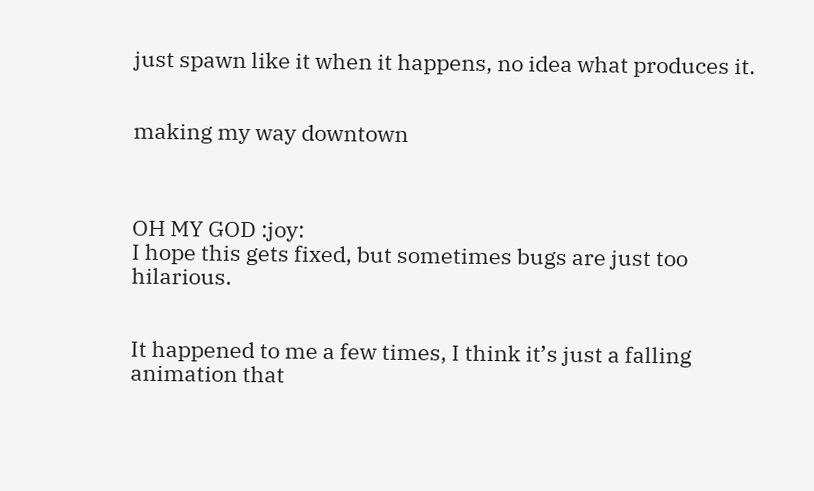just spawn like it when it happens, no idea what produces it.


making my way downtown



OH MY GOD :joy:
I hope this gets fixed, but sometimes bugs are just too hilarious.


It happened to me a few times, I think it’s just a falling animation that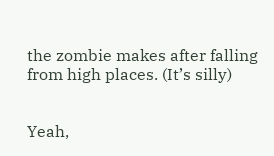the zombie makes after falling from high places. (It’s silly)


Yeah,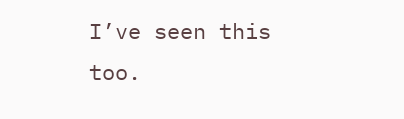I’ve seen this too.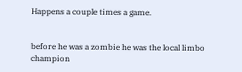Happens a couple times a game.


before he was a zombie he was the local limbo champion